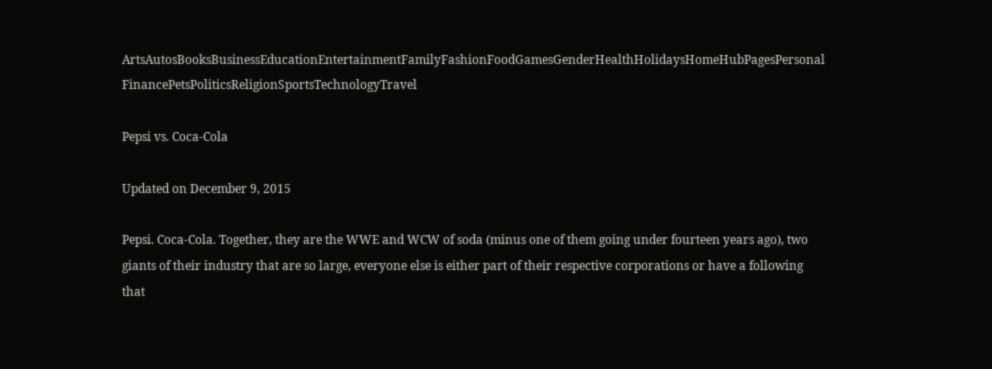ArtsAutosBooksBusinessEducationEntertainmentFamilyFashionFoodGamesGenderHealthHolidaysHomeHubPagesPersonal FinancePetsPoliticsReligionSportsTechnologyTravel

Pepsi vs. Coca-Cola

Updated on December 9, 2015

Pepsi. Coca-Cola. Together, they are the WWE and WCW of soda (minus one of them going under fourteen years ago), two giants of their industry that are so large, everyone else is either part of their respective corporations or have a following that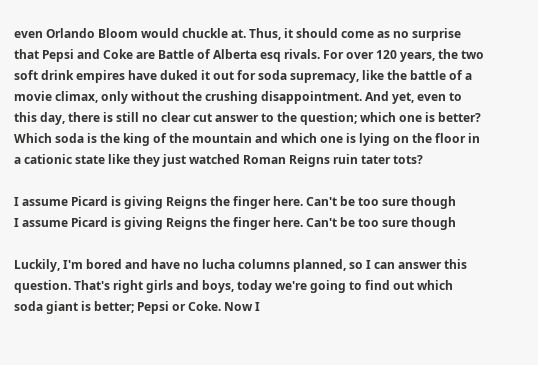even Orlando Bloom would chuckle at. Thus, it should come as no surprise that Pepsi and Coke are Battle of Alberta esq rivals. For over 120 years, the two soft drink empires have duked it out for soda supremacy, like the battle of a movie climax, only without the crushing disappointment. And yet, even to this day, there is still no clear cut answer to the question; which one is better? Which soda is the king of the mountain and which one is lying on the floor in a cationic state like they just watched Roman Reigns ruin tater tots?

I assume Picard is giving Reigns the finger here. Can't be too sure though
I assume Picard is giving Reigns the finger here. Can't be too sure though

Luckily, I'm bored and have no lucha columns planned, so I can answer this question. That's right girls and boys, today we're going to find out which soda giant is better; Pepsi or Coke. Now I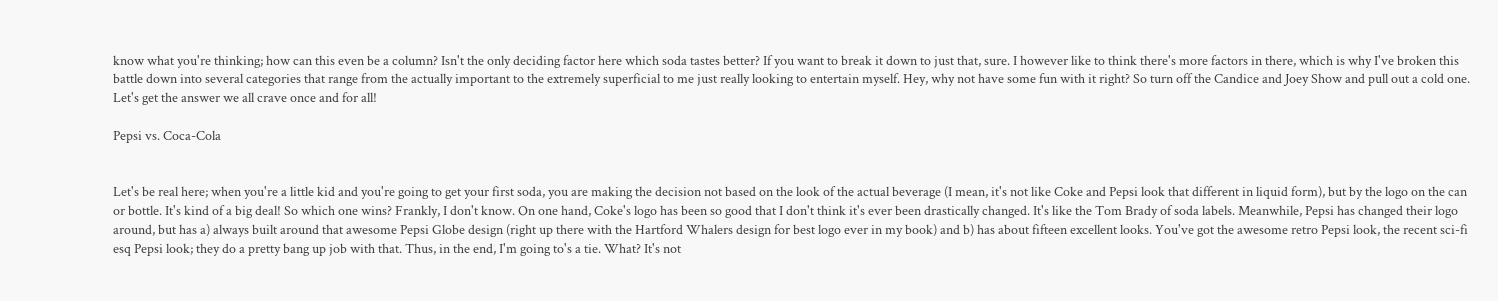know what you're thinking; how can this even be a column? Isn't the only deciding factor here which soda tastes better? If you want to break it down to just that, sure. I however like to think there's more factors in there, which is why I've broken this battle down into several categories that range from the actually important to the extremely superficial to me just really looking to entertain myself. Hey, why not have some fun with it right? So turn off the Candice and Joey Show and pull out a cold one. Let's get the answer we all crave once and for all!

Pepsi vs. Coca-Cola


Let's be real here; when you're a little kid and you're going to get your first soda, you are making the decision not based on the look of the actual beverage (I mean, it's not like Coke and Pepsi look that different in liquid form), but by the logo on the can or bottle. It's kind of a big deal! So which one wins? Frankly, I don't know. On one hand, Coke's logo has been so good that I don't think it's ever been drastically changed. It's like the Tom Brady of soda labels. Meanwhile, Pepsi has changed their logo around, but has a) always built around that awesome Pepsi Globe design (right up there with the Hartford Whalers design for best logo ever in my book) and b) has about fifteen excellent looks. You've got the awesome retro Pepsi look, the recent sci-fi esq Pepsi look; they do a pretty bang up job with that. Thus, in the end, I'm going to's a tie. What? It's not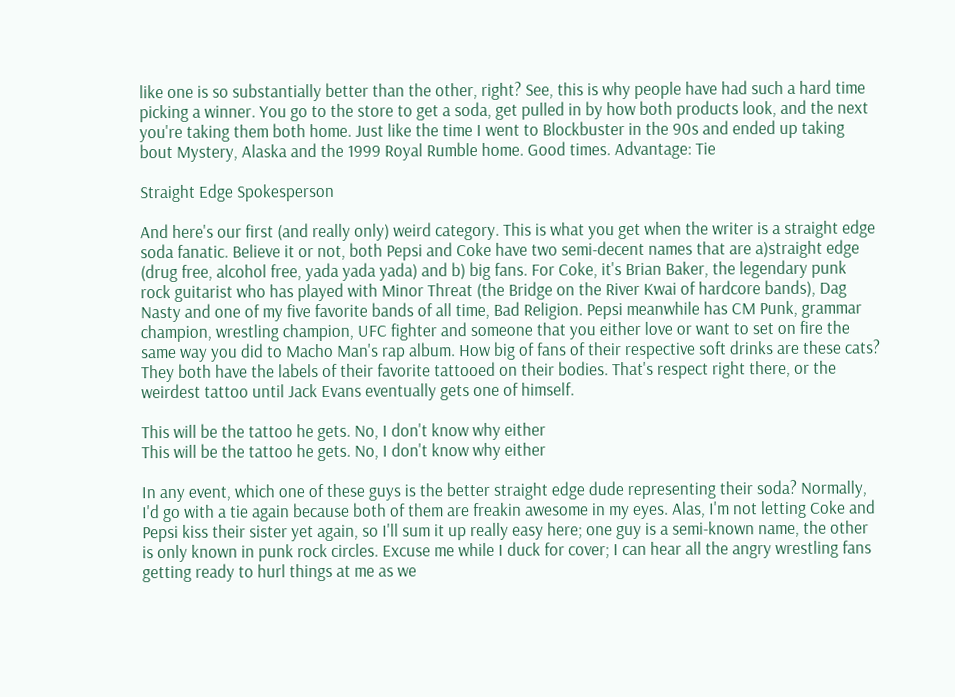like one is so substantially better than the other, right? See, this is why people have had such a hard time picking a winner. You go to the store to get a soda, get pulled in by how both products look, and the next you're taking them both home. Just like the time I went to Blockbuster in the 90s and ended up taking bout Mystery, Alaska and the 1999 Royal Rumble home. Good times. Advantage: Tie

Straight Edge Spokesperson

And here's our first (and really only) weird category. This is what you get when the writer is a straight edge soda fanatic. Believe it or not, both Pepsi and Coke have two semi-decent names that are a)straight edge (drug free, alcohol free, yada yada yada) and b) big fans. For Coke, it's Brian Baker, the legendary punk rock guitarist who has played with Minor Threat (the Bridge on the River Kwai of hardcore bands), Dag Nasty and one of my five favorite bands of all time, Bad Religion. Pepsi meanwhile has CM Punk, grammar champion, wrestling champion, UFC fighter and someone that you either love or want to set on fire the same way you did to Macho Man's rap album. How big of fans of their respective soft drinks are these cats? They both have the labels of their favorite tattooed on their bodies. That's respect right there, or the weirdest tattoo until Jack Evans eventually gets one of himself.

This will be the tattoo he gets. No, I don't know why either
This will be the tattoo he gets. No, I don't know why either

In any event, which one of these guys is the better straight edge dude representing their soda? Normally, I'd go with a tie again because both of them are freakin awesome in my eyes. Alas, I'm not letting Coke and Pepsi kiss their sister yet again, so I'll sum it up really easy here; one guy is a semi-known name, the other is only known in punk rock circles. Excuse me while I duck for cover; I can hear all the angry wrestling fans getting ready to hurl things at me as we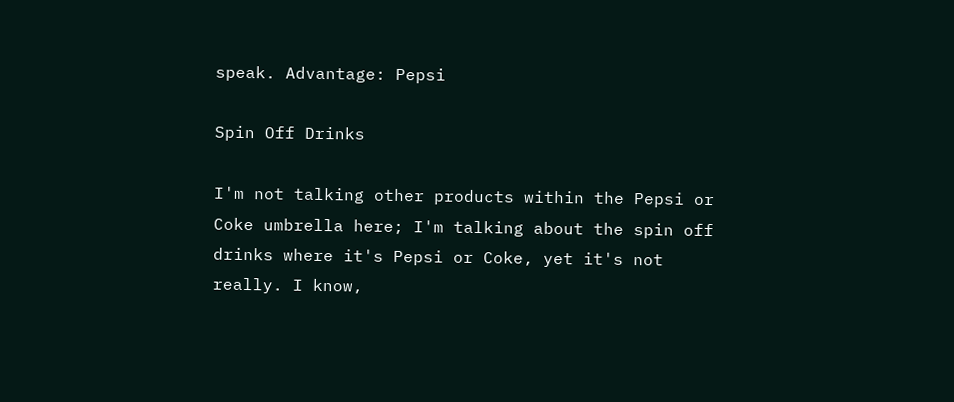speak. Advantage: Pepsi

Spin Off Drinks

I'm not talking other products within the Pepsi or Coke umbrella here; I'm talking about the spin off drinks where it's Pepsi or Coke, yet it's not really. I know,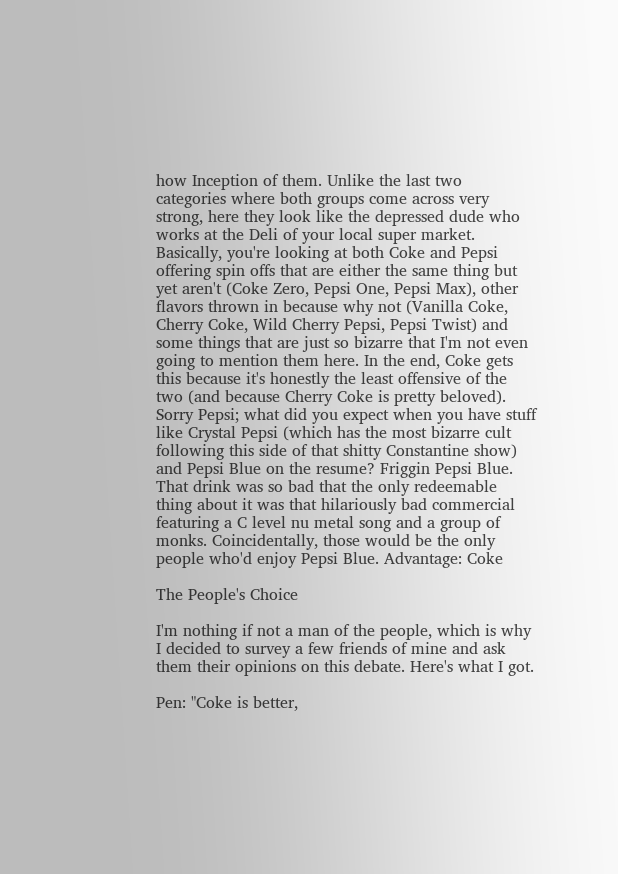how Inception of them. Unlike the last two categories where both groups come across very strong, here they look like the depressed dude who works at the Deli of your local super market. Basically, you're looking at both Coke and Pepsi offering spin offs that are either the same thing but yet aren't (Coke Zero, Pepsi One, Pepsi Max), other flavors thrown in because why not (Vanilla Coke, Cherry Coke, Wild Cherry Pepsi, Pepsi Twist) and some things that are just so bizarre that I'm not even going to mention them here. In the end, Coke gets this because it's honestly the least offensive of the two (and because Cherry Coke is pretty beloved). Sorry Pepsi; what did you expect when you have stuff like Crystal Pepsi (which has the most bizarre cult following this side of that shitty Constantine show) and Pepsi Blue on the resume? Friggin Pepsi Blue. That drink was so bad that the only redeemable thing about it was that hilariously bad commercial featuring a C level nu metal song and a group of monks. Coincidentally, those would be the only people who'd enjoy Pepsi Blue. Advantage: Coke

The People's Choice

I'm nothing if not a man of the people, which is why I decided to survey a few friends of mine and ask them their opinions on this debate. Here's what I got.

Pen: "Coke is better,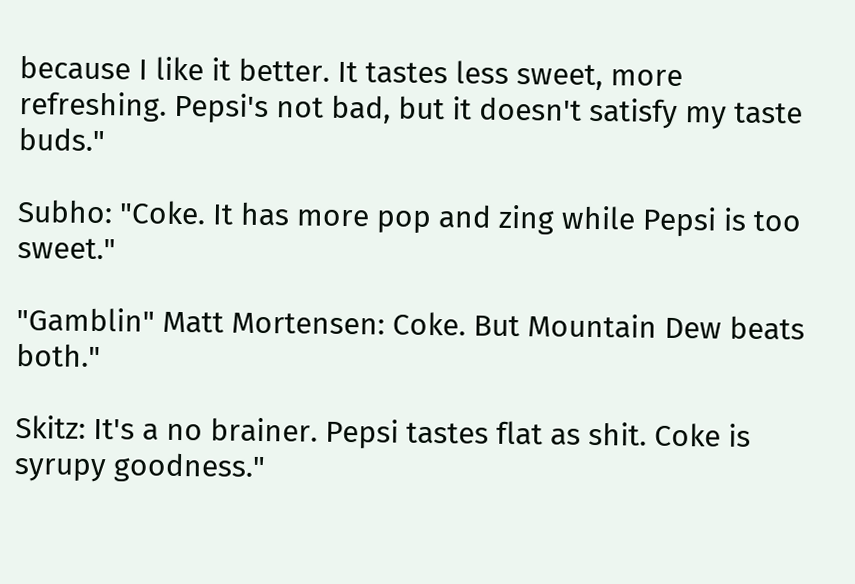because I like it better. It tastes less sweet, more refreshing. Pepsi's not bad, but it doesn't satisfy my taste buds."

Subho: "Coke. It has more pop and zing while Pepsi is too sweet."

"Gamblin" Matt Mortensen: Coke. But Mountain Dew beats both."

Skitz: It's a no brainer. Pepsi tastes flat as shit. Coke is syrupy goodness."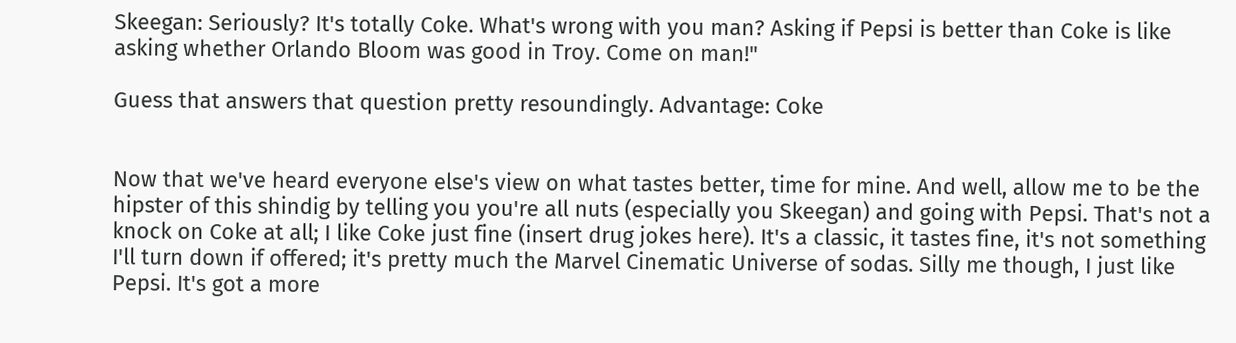Skeegan: Seriously? It's totally Coke. What's wrong with you man? Asking if Pepsi is better than Coke is like asking whether Orlando Bloom was good in Troy. Come on man!"

Guess that answers that question pretty resoundingly. Advantage: Coke


Now that we've heard everyone else's view on what tastes better, time for mine. And well, allow me to be the hipster of this shindig by telling you you're all nuts (especially you Skeegan) and going with Pepsi. That's not a knock on Coke at all; I like Coke just fine (insert drug jokes here). It's a classic, it tastes fine, it's not something I'll turn down if offered; it's pretty much the Marvel Cinematic Universe of sodas. Silly me though, I just like Pepsi. It's got a more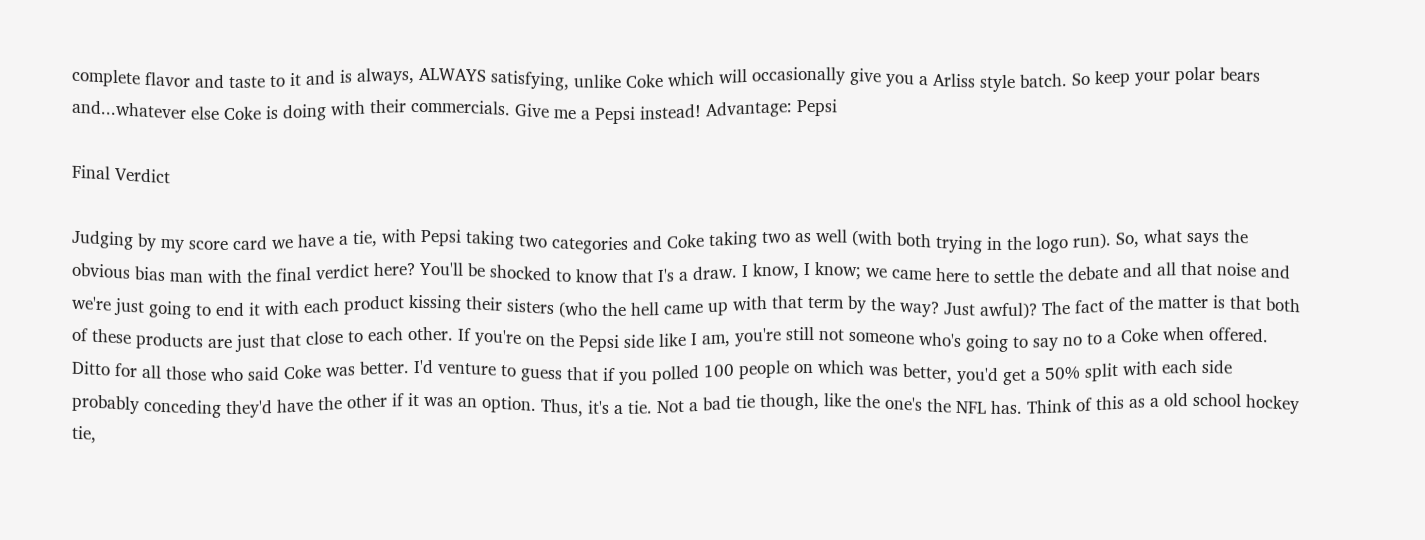complete flavor and taste to it and is always, ALWAYS satisfying, unlike Coke which will occasionally give you a Arliss style batch. So keep your polar bears and...whatever else Coke is doing with their commercials. Give me a Pepsi instead! Advantage: Pepsi

Final Verdict

Judging by my score card we have a tie, with Pepsi taking two categories and Coke taking two as well (with both trying in the logo run). So, what says the obvious bias man with the final verdict here? You'll be shocked to know that I's a draw. I know, I know; we came here to settle the debate and all that noise and we're just going to end it with each product kissing their sisters (who the hell came up with that term by the way? Just awful)? The fact of the matter is that both of these products are just that close to each other. If you're on the Pepsi side like I am, you're still not someone who's going to say no to a Coke when offered. Ditto for all those who said Coke was better. I'd venture to guess that if you polled 100 people on which was better, you'd get a 50% split with each side probably conceding they'd have the other if it was an option. Thus, it's a tie. Not a bad tie though, like the one's the NFL has. Think of this as a old school hockey tie,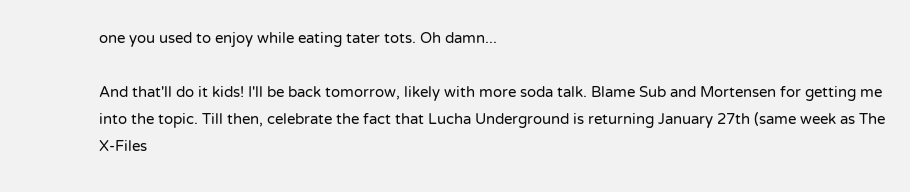one you used to enjoy while eating tater tots. Oh damn...

And that'll do it kids! I'll be back tomorrow, likely with more soda talk. Blame Sub and Mortensen for getting me into the topic. Till then, celebrate the fact that Lucha Underground is returning January 27th (same week as The X-Files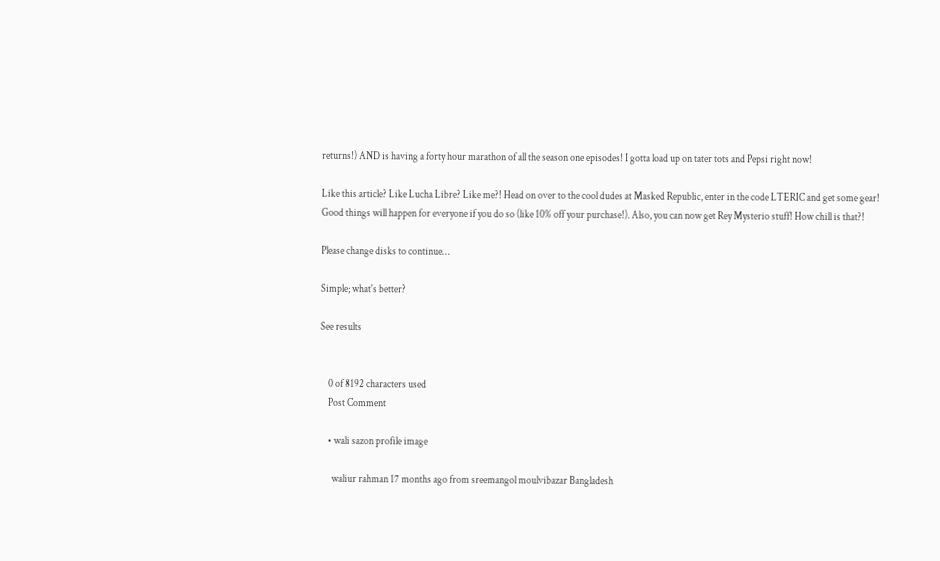returns!) AND is having a forty hour marathon of all the season one episodes! I gotta load up on tater tots and Pepsi right now!

Like this article? Like Lucha Libre? Like me?! Head on over to the cool dudes at Masked Republic, enter in the code LTERIC and get some gear! Good things will happen for everyone if you do so (like 10% off your purchase!). Also, you can now get Rey Mysterio stuff! How chill is that?!

Please change disks to continue…

Simple; what's better?

See results


    0 of 8192 characters used
    Post Comment

    • wali sazon profile image

      waliur rahman 17 months ago from sreemangol moulvibazar Bangladesh